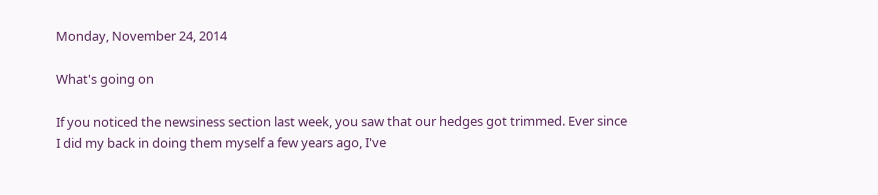Monday, November 24, 2014

What's going on

If you noticed the newsiness section last week, you saw that our hedges got trimmed. Ever since I did my back in doing them myself a few years ago, I've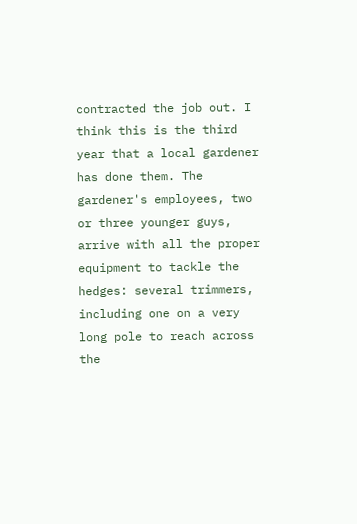contracted the job out. I think this is the third year that a local gardener has done them. The gardener's employees, two or three younger guys, arrive with all the proper equipment to tackle the hedges: several trimmers, including one on a very long pole to reach across the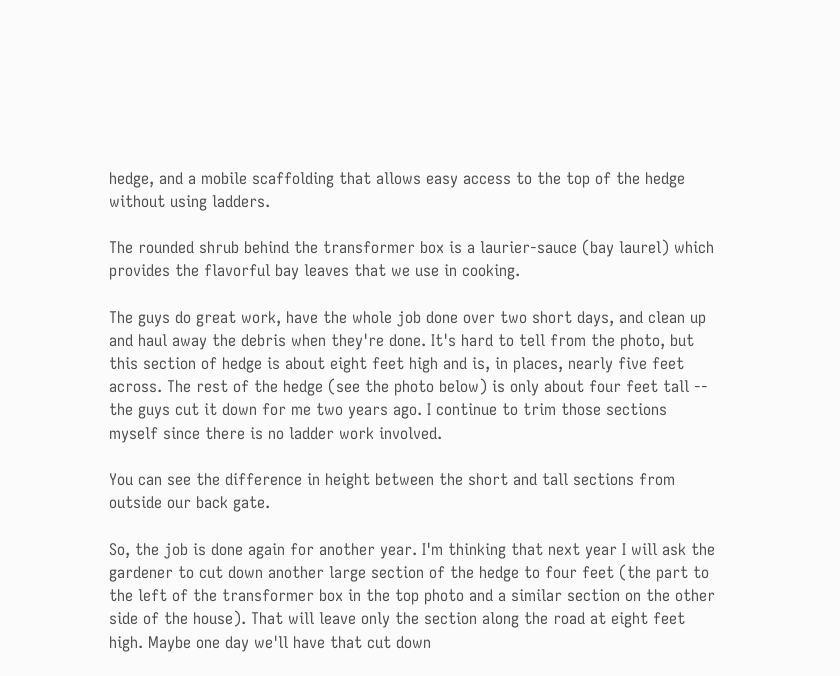hedge, and a mobile scaffolding that allows easy access to the top of the hedge without using ladders.

The rounded shrub behind the transformer box is a laurier-sauce (bay laurel) which provides the flavorful bay leaves that we use in cooking.

The guys do great work, have the whole job done over two short days, and clean up and haul away the debris when they're done. It's hard to tell from the photo, but this section of hedge is about eight feet high and is, in places, nearly five feet across. The rest of the hedge (see the photo below) is only about four feet tall -- the guys cut it down for me two years ago. I continue to trim those sections myself since there is no ladder work involved.

You can see the difference in height between the short and tall sections from outside our back gate.

So, the job is done again for another year. I'm thinking that next year I will ask the gardener to cut down another large section of the hedge to four feet (the part to the left of the transformer box in the top photo and a similar section on the other side of the house). That will leave only the section along the road at eight feet high. Maybe one day we'll have that cut down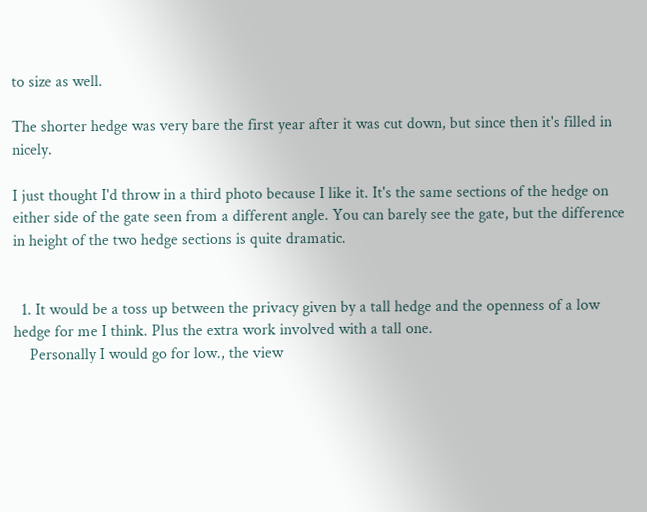to size as well.

The shorter hedge was very bare the first year after it was cut down, but since then it's filled in nicely.

I just thought I'd throw in a third photo because I like it. It's the same sections of the hedge on either side of the gate seen from a different angle. You can barely see the gate, but the difference in height of the two hedge sections is quite dramatic.


  1. It would be a toss up between the privacy given by a tall hedge and the openness of a low hedge for me I think. Plus the extra work involved with a tall one.
    Personally I would go for low., the view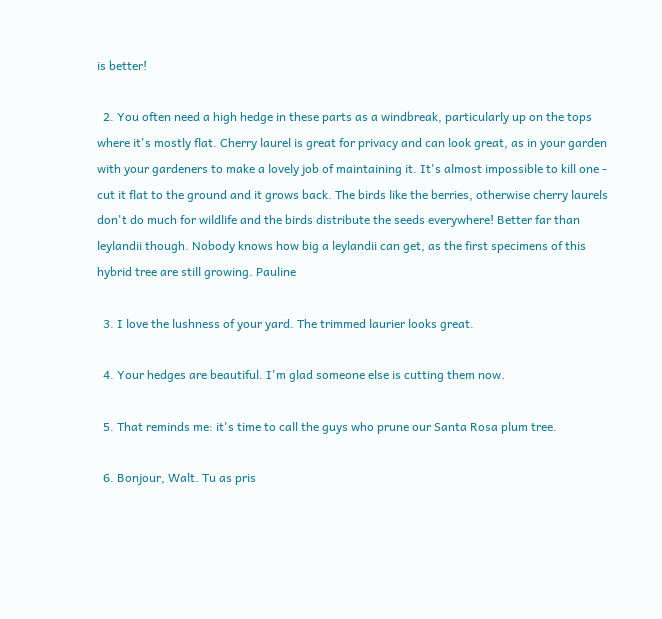is better!

  2. You often need a high hedge in these parts as a windbreak, particularly up on the tops where it's mostly flat. Cherry laurel is great for privacy and can look great, as in your garden with your gardeners to make a lovely job of maintaining it. It's almost impossible to kill one - cut it flat to the ground and it grows back. The birds like the berries, otherwise cherry laurels don't do much for wildlife and the birds distribute the seeds everywhere! Better far than leylandii though. Nobody knows how big a leylandii can get, as the first specimens of this hybrid tree are still growing. Pauline

  3. I love the lushness of your yard. The trimmed laurier looks great.

  4. Your hedges are beautiful. I'm glad someone else is cutting them now.

  5. That reminds me: it's time to call the guys who prune our Santa Rosa plum tree.

  6. Bonjour, Walt. Tu as pris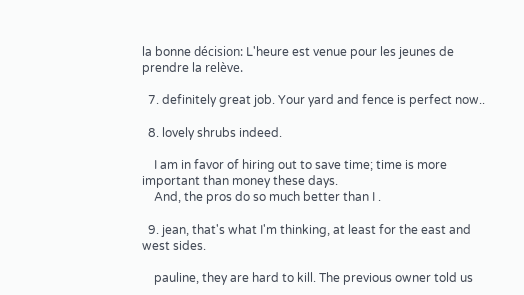la bonne décision: L'heure est venue pour les jeunes de prendre la relève.

  7. definitely great job. Your yard and fence is perfect now..

  8. lovely shrubs indeed.

    I am in favor of hiring out to save time; time is more important than money these days.
    And, the pros do so much better than I .

  9. jean, that's what I'm thinking, at least for the east and west sides.

    pauline, they are hard to kill. The previous owner told us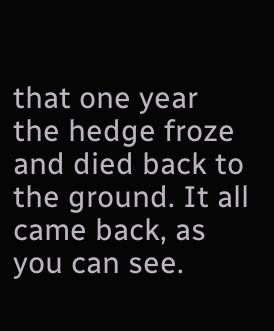that one year the hedge froze and died back to the ground. It all came back, as you can see.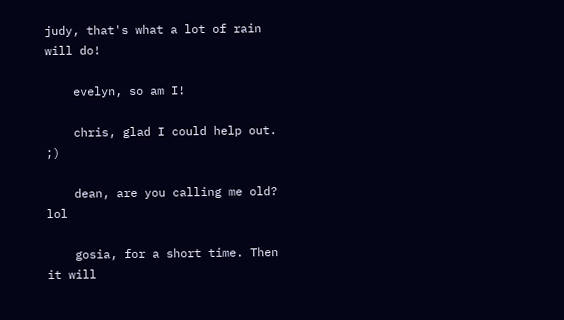judy, that's what a lot of rain will do!

    evelyn, so am I!

    chris, glad I could help out. ;)

    dean, are you calling me old? lol

    gosia, for a short time. Then it will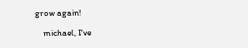grow again!

    michael, I've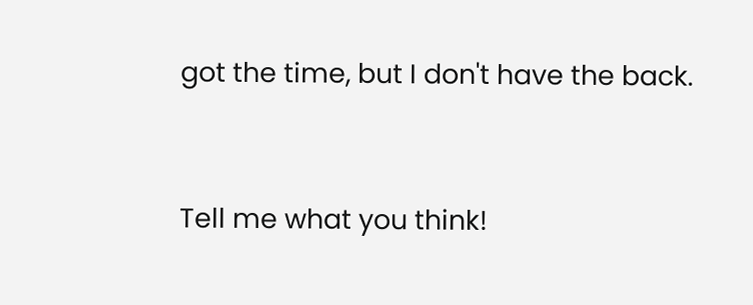got the time, but I don't have the back.


Tell me what you think!